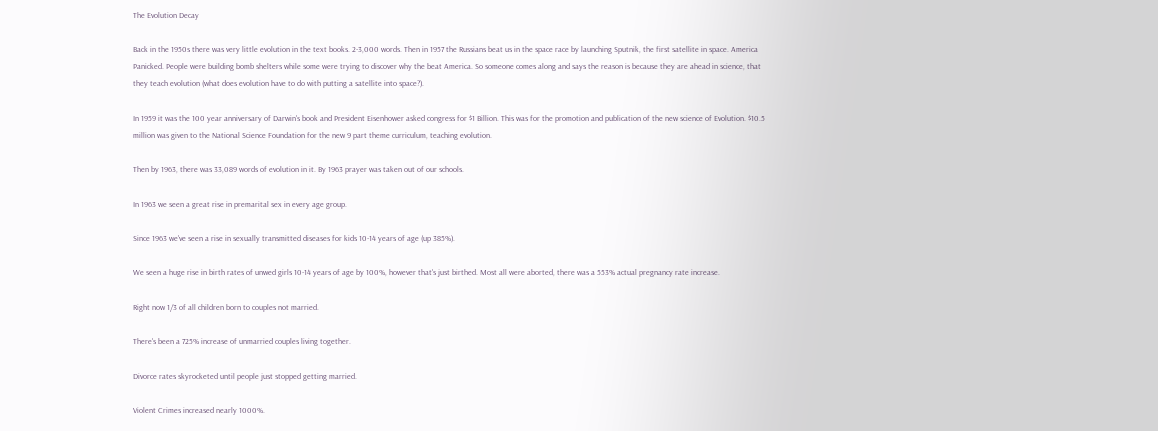The Evolution Decay

Back in the 1950s there was very little evolution in the text books. 2-3,000 words. Then in 1957 the Russians beat us in the space race by launching Sputnik, the first satellite in space. America Panicked. People were building bomb shelters while some were trying to discover why the beat America. So someone comes along and says the reason is because they are ahead in science, that they teach evolution (what does evolution have to do with putting a satellite into space?).

In 1959 it was the 100 year anniversary of Darwin's book and President Eisenhower asked congress for $1 Billion. This was for the promotion and publication of the new science of Evolution. $10.5 million was given to the National Science Foundation for the new 9 part theme curriculum, teaching evolution.

Then by 1963, there was 33,089 words of evolution in it. By 1963 prayer was taken out of our schools.

In 1963 we seen a great rise in premarital sex in every age group.

Since 1963 we've seen a rise in sexually transmitted diseases for kids 10-14 years of age (up 385%).

We seen a huge rise in birth rates of unwed girls 10-14 years of age by 100%, however that's just birthed. Most all were aborted, there was a 553% actual pregnancy rate increase.

Right now 1/3 of all children born to couples not married.

There's been a 725% increase of unmarried couples living together.

Divorce rates skyrocketed until people just stopped getting married.

Violent Crimes increased nearly 1000%.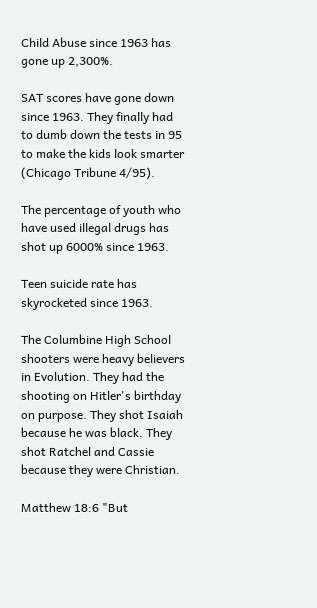Child Abuse since 1963 has gone up 2,300%.

SAT scores have gone down since 1963. They finally had to dumb down the tests in 95 to make the kids look smarter (Chicago Tribune 4/95).

The percentage of youth who have used illegal drugs has shot up 6000% since 1963.

Teen suicide rate has skyrocketed since 1963.

The Columbine High School shooters were heavy believers in Evolution. They had the shooting on Hitler's birthday on purpose. They shot Isaiah because he was black. They shot Ratchel and Cassie because they were Christian.

Matthew 18:6 "But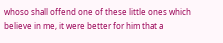whoso shall offend one of these little ones which believe in me, it were better for him that a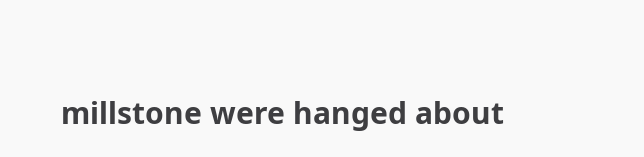millstone were hanged about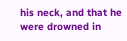his neck, and that he were drowned in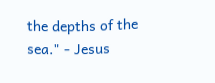the depths of the sea." - Jesus